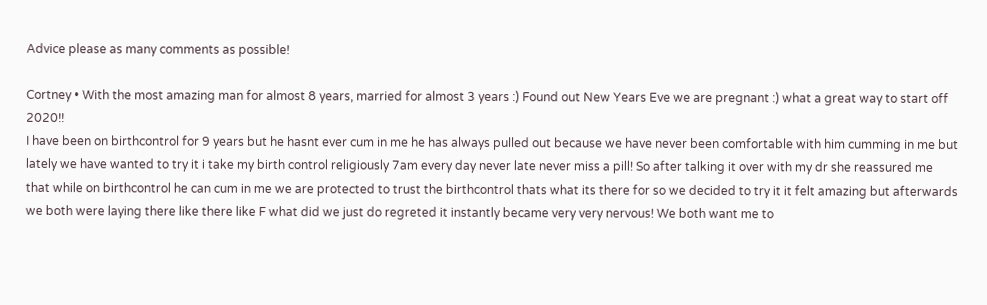Advice please as many comments as possible!

Cortney • With the most amazing man for almost 8 years, married for almost 3 years :) Found out New Years Eve we are pregnant :) what a great way to start off 2020!!
I have been on birthcontrol for 9 years but he hasnt ever cum in me he has always pulled out because we have never been comfortable with him cumming in me but lately we have wanted to try it i take my birth control religiously 7am every day never late never miss a pill! So after talking it over with my dr she reassured me that while on birthcontrol he can cum in me we are protected to trust the birthcontrol thats what its there for so we decided to try it it felt amazing but afterwards we both were laying there like there like F what did we just do regreted it instantly became very very nervous! We both want me to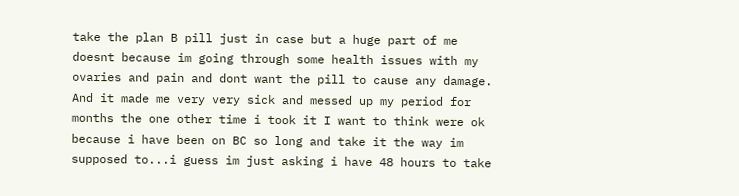take the plan B pill just in case but a huge part of me doesnt because im going through some health issues with my ovaries and pain and dont want the pill to cause any damage. And it made me very very sick and messed up my period for months the one other time i took it I want to think were ok because i have been on BC so long and take it the way im supposed to...i guess im just asking i have 48 hours to take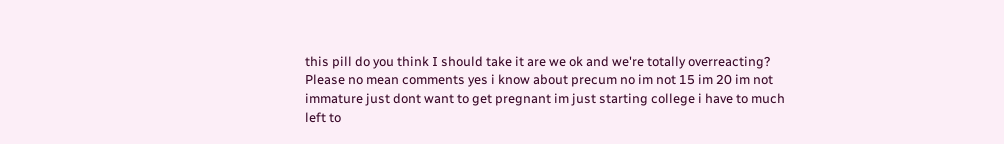this pill do you think I should take it are we ok and we're totally overreacting? Please no mean comments yes i know about precum no im not 15 im 20 im not immature just dont want to get pregnant im just starting college i have to much left to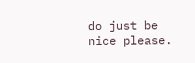do just be nice please.